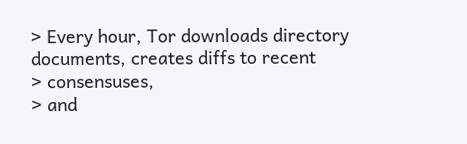> Every hour, Tor downloads directory documents, creates diffs to recent
> consensuses,
> and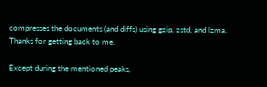compresses the documents (and diffs) using gzip, zstd, and lzma.
Thanks for getting back to me.

Except during the mentioned peaks,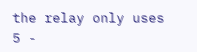the relay only uses 5 -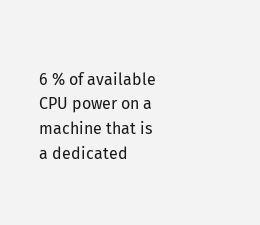6 % of available
CPU power on a machine that is a dedicated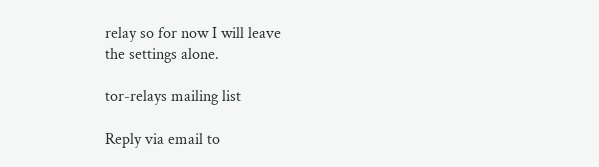relay so for now I will leave
the settings alone.

tor-relays mailing list

Reply via email to